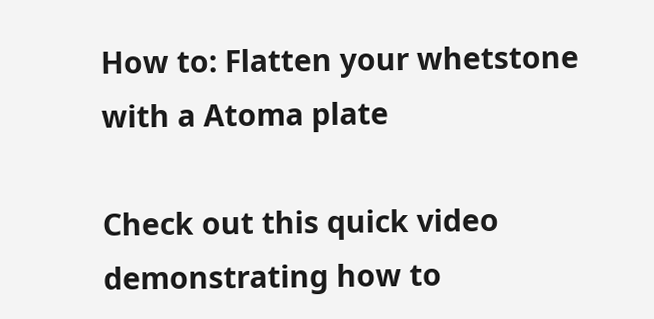How to: Flatten your whetstone with a Atoma plate

Check out this quick video demonstrating how to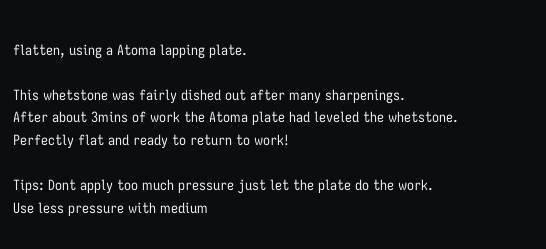flatten, using a Atoma lapping plate.

This whetstone was fairly dished out after many sharpenings.
After about 3mins of work the Atoma plate had leveled the whetstone.
Perfectly flat and ready to return to work!

Tips: Dont apply too much pressure just let the plate do the work.
Use less pressure with medium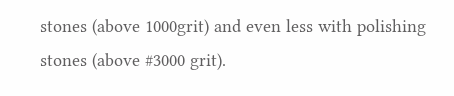stones (above 1000grit) and even less with polishing stones (above #3000 grit).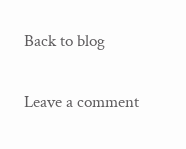Back to blog

Leave a comment